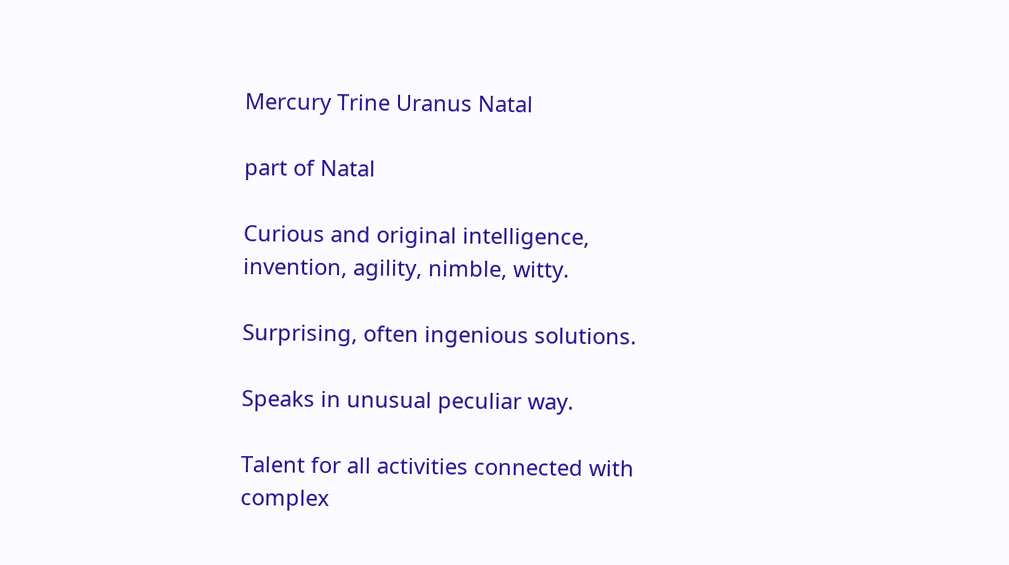Mercury Trine Uranus Natal

part of Natal

Curious and original intelligence, invention, agility, nimble, witty.

Surprising, often ingenious solutions.

Speaks in unusual peculiar way.

Talent for all activities connected with complex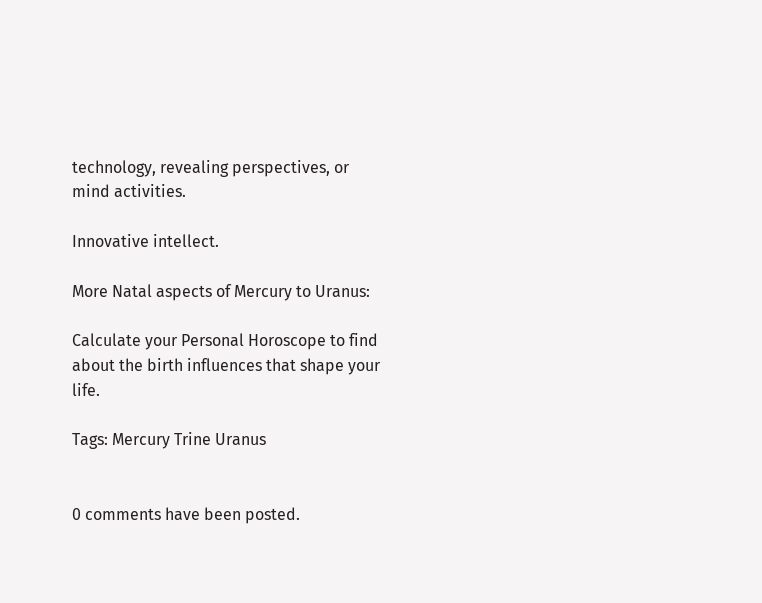technology, revealing perspectives, or mind activities.

Innovative intellect.

More Natal aspects of Mercury to Uranus:

Calculate your Personal Horoscope to find about the birth influences that shape your life.

Tags: Mercury Trine Uranus


0 comments have been posted.